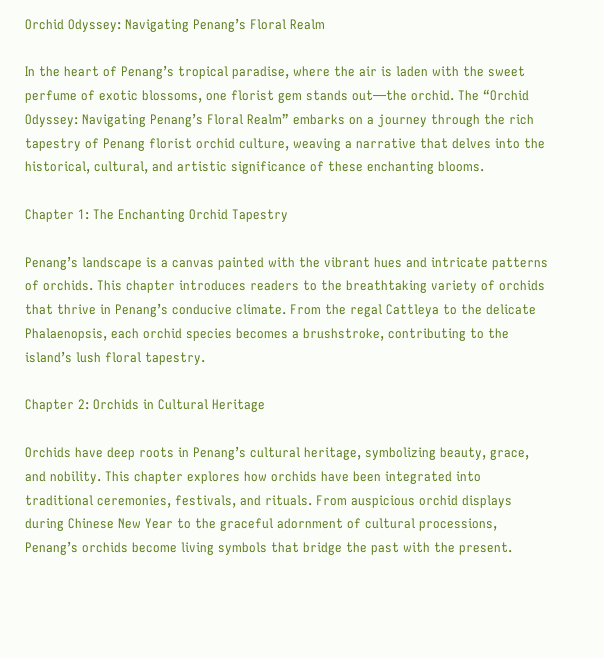Orchid Odyssey: Navigating Penang’s Floral Realm

In the heart of Penang’s tropical paradise, where the air is laden with the sweet perfume of exotic blossoms, one florist gem stands out—the orchid. The “Orchid Odyssey: Navigating Penang’s Floral Realm” embarks on a journey through the rich tapestry of Penang florist orchid culture, weaving a narrative that delves into the historical, cultural, and artistic significance of these enchanting blooms.

Chapter 1: The Enchanting Orchid Tapestry

Penang’s landscape is a canvas painted with the vibrant hues and intricate patterns of orchids. This chapter introduces readers to the breathtaking variety of orchids that thrive in Penang’s conducive climate. From the regal Cattleya to the delicate Phalaenopsis, each orchid species becomes a brushstroke, contributing to the island’s lush floral tapestry.

Chapter 2: Orchids in Cultural Heritage

Orchids have deep roots in Penang’s cultural heritage, symbolizing beauty, grace, and nobility. This chapter explores how orchids have been integrated into traditional ceremonies, festivals, and rituals. From auspicious orchid displays during Chinese New Year to the graceful adornment of cultural processions, Penang’s orchids become living symbols that bridge the past with the present.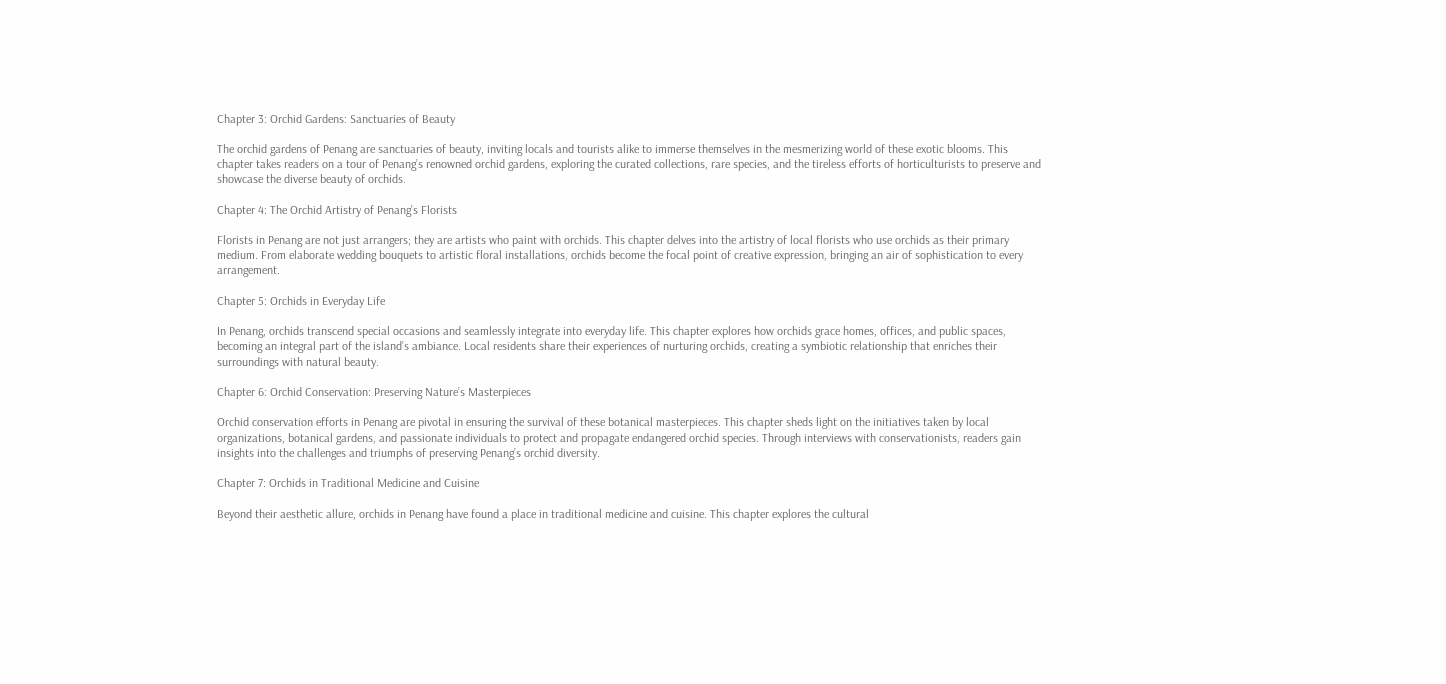Chapter 3: Orchid Gardens: Sanctuaries of Beauty

The orchid gardens of Penang are sanctuaries of beauty, inviting locals and tourists alike to immerse themselves in the mesmerizing world of these exotic blooms. This chapter takes readers on a tour of Penang’s renowned orchid gardens, exploring the curated collections, rare species, and the tireless efforts of horticulturists to preserve and showcase the diverse beauty of orchids.

Chapter 4: The Orchid Artistry of Penang’s Florists

Florists in Penang are not just arrangers; they are artists who paint with orchids. This chapter delves into the artistry of local florists who use orchids as their primary medium. From elaborate wedding bouquets to artistic floral installations, orchids become the focal point of creative expression, bringing an air of sophistication to every arrangement.

Chapter 5: Orchids in Everyday Life

In Penang, orchids transcend special occasions and seamlessly integrate into everyday life. This chapter explores how orchids grace homes, offices, and public spaces, becoming an integral part of the island’s ambiance. Local residents share their experiences of nurturing orchids, creating a symbiotic relationship that enriches their surroundings with natural beauty.

Chapter 6: Orchid Conservation: Preserving Nature’s Masterpieces

Orchid conservation efforts in Penang are pivotal in ensuring the survival of these botanical masterpieces. This chapter sheds light on the initiatives taken by local organizations, botanical gardens, and passionate individuals to protect and propagate endangered orchid species. Through interviews with conservationists, readers gain insights into the challenges and triumphs of preserving Penang’s orchid diversity.

Chapter 7: Orchids in Traditional Medicine and Cuisine

Beyond their aesthetic allure, orchids in Penang have found a place in traditional medicine and cuisine. This chapter explores the cultural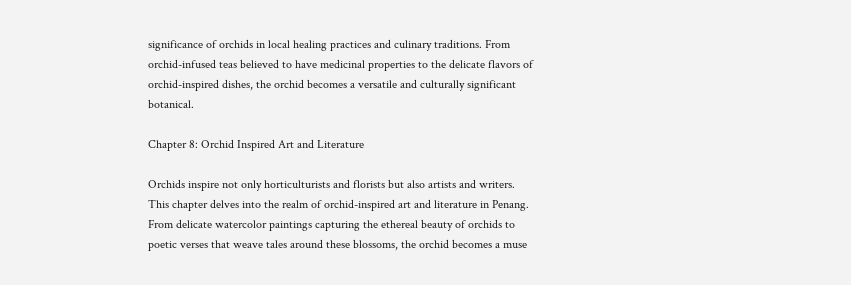significance of orchids in local healing practices and culinary traditions. From orchid-infused teas believed to have medicinal properties to the delicate flavors of orchid-inspired dishes, the orchid becomes a versatile and culturally significant botanical.

Chapter 8: Orchid Inspired Art and Literature

Orchids inspire not only horticulturists and florists but also artists and writers. This chapter delves into the realm of orchid-inspired art and literature in Penang. From delicate watercolor paintings capturing the ethereal beauty of orchids to poetic verses that weave tales around these blossoms, the orchid becomes a muse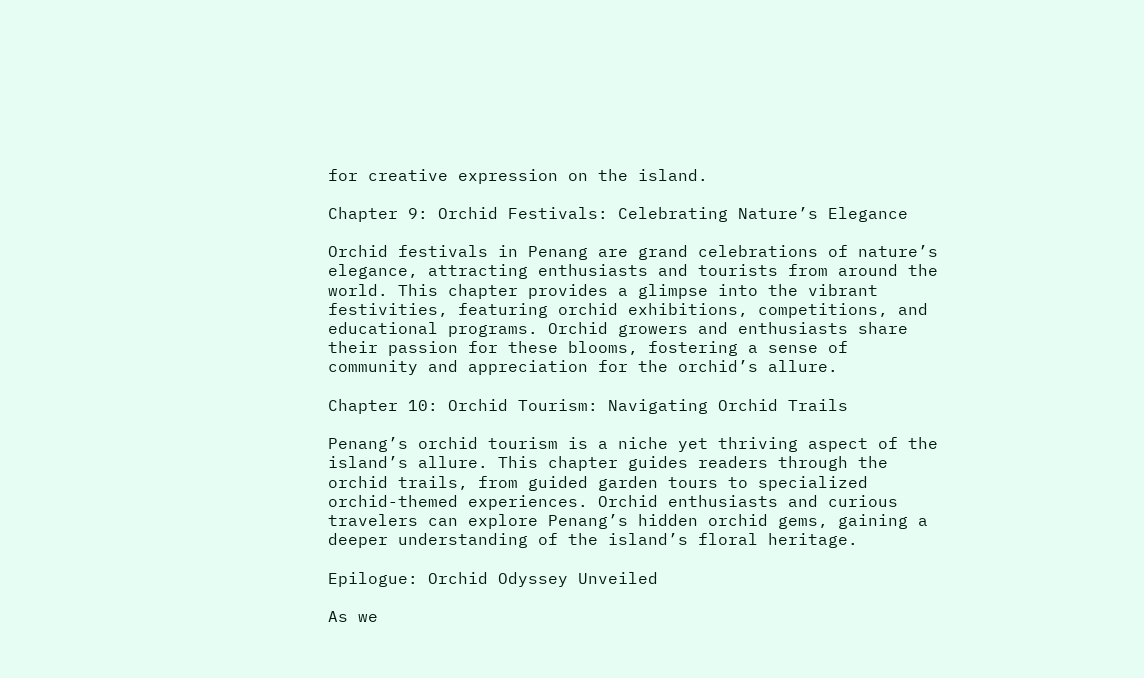for creative expression on the island.

Chapter 9: Orchid Festivals: Celebrating Nature’s Elegance

Orchid festivals in Penang are grand celebrations of nature’s elegance, attracting enthusiasts and tourists from around the world. This chapter provides a glimpse into the vibrant festivities, featuring orchid exhibitions, competitions, and educational programs. Orchid growers and enthusiasts share their passion for these blooms, fostering a sense of community and appreciation for the orchid’s allure.

Chapter 10: Orchid Tourism: Navigating Orchid Trails

Penang’s orchid tourism is a niche yet thriving aspect of the island’s allure. This chapter guides readers through the orchid trails, from guided garden tours to specialized orchid-themed experiences. Orchid enthusiasts and curious travelers can explore Penang’s hidden orchid gems, gaining a deeper understanding of the island’s floral heritage.

Epilogue: Orchid Odyssey Unveiled

As we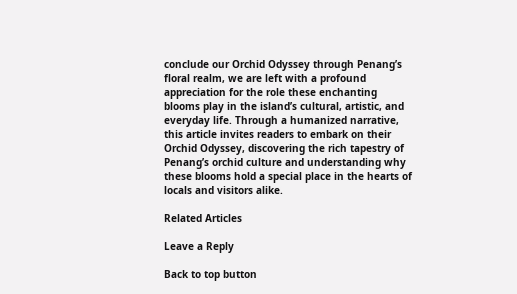conclude our Orchid Odyssey through Penang’s floral realm, we are left with a profound appreciation for the role these enchanting blooms play in the island’s cultural, artistic, and everyday life. Through a humanized narrative, this article invites readers to embark on their Orchid Odyssey, discovering the rich tapestry of Penang’s orchid culture and understanding why these blooms hold a special place in the hearts of locals and visitors alike.

Related Articles

Leave a Reply

Back to top button